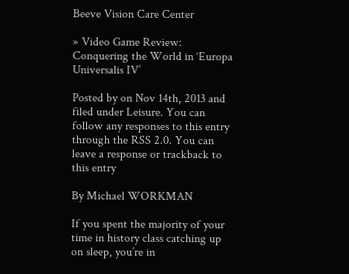Beeve Vision Care Center

» Video Game Review: Conquering the World in ‘Europa Universalis IV’

Posted by on Nov 14th, 2013 and filed under Leisure. You can follow any responses to this entry through the RSS 2.0. You can leave a response or trackback to this entry

By Michael WORKMAN

If you spent the majority of your time in history class catching up on sleep, you’re in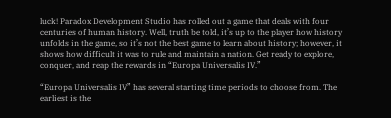luck! Paradox Development Studio has rolled out a game that deals with four centuries of human history. Well, truth be told, it’s up to the player how history unfolds in the game, so it’s not the best game to learn about history; however, it shows how difficult it was to rule and maintain a nation. Get ready to explore, conquer, and reap the rewards in “Europa Universalis IV.”

“Europa Universalis IV” has several starting time periods to choose from. The earliest is the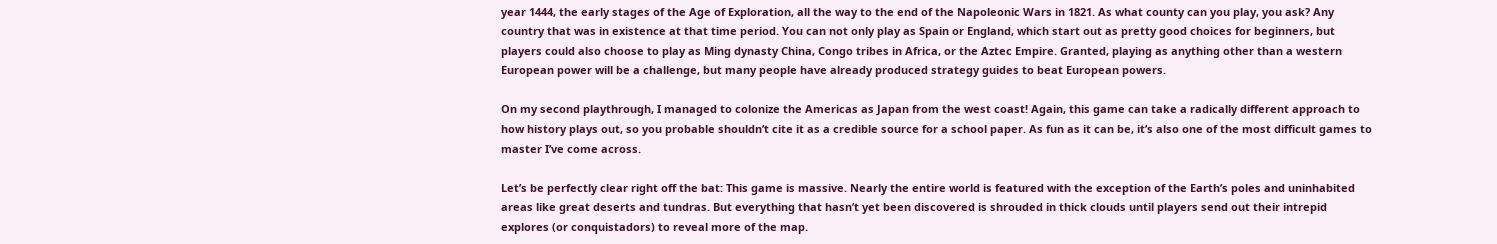year 1444, the early stages of the Age of Exploration, all the way to the end of the Napoleonic Wars in 1821. As what county can you play, you ask? Any country that was in existence at that time period. You can not only play as Spain or England, which start out as pretty good choices for beginners, but players could also choose to play as Ming dynasty China, Congo tribes in Africa, or the Aztec Empire. Granted, playing as anything other than a western European power will be a challenge, but many people have already produced strategy guides to beat European powers.

On my second playthrough, I managed to colonize the Americas as Japan from the west coast! Again, this game can take a radically different approach to how history plays out, so you probable shouldn’t cite it as a credible source for a school paper. As fun as it can be, it’s also one of the most difficult games to master I’ve come across.

Let’s be perfectly clear right off the bat: This game is massive. Nearly the entire world is featured with the exception of the Earth’s poles and uninhabited areas like great deserts and tundras. But everything that hasn’t yet been discovered is shrouded in thick clouds until players send out their intrepid explores (or conquistadors) to reveal more of the map.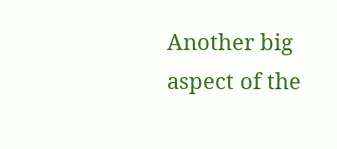Another big aspect of the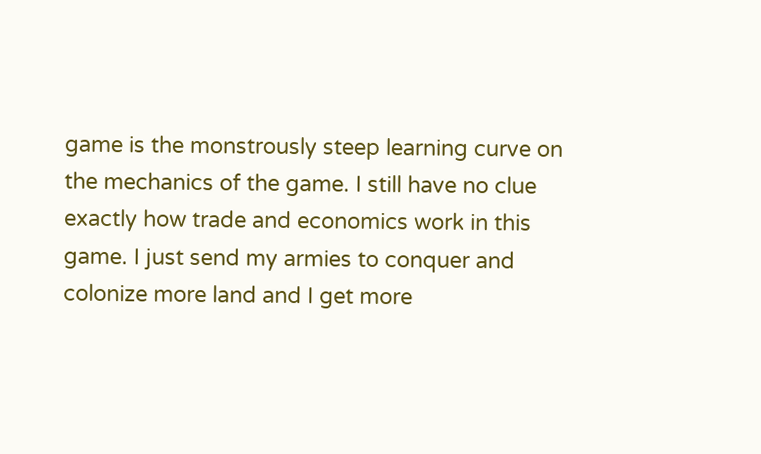game is the monstrously steep learning curve on the mechanics of the game. I still have no clue exactly how trade and economics work in this game. I just send my armies to conquer and colonize more land and I get more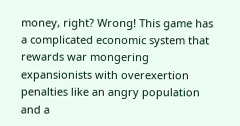money, right? Wrong! This game has a complicated economic system that rewards war mongering expansionists with overexertion penalties like an angry population and a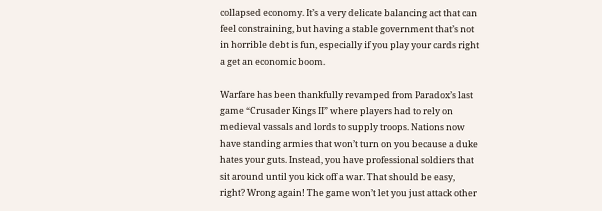collapsed economy. It’s a very delicate balancing act that can feel constraining, but having a stable government that’s not in horrible debt is fun, especially if you play your cards right a get an economic boom.

Warfare has been thankfully revamped from Paradox’s last game “Crusader Kings II” where players had to rely on medieval vassals and lords to supply troops. Nations now have standing armies that won’t turn on you because a duke hates your guts. Instead, you have professional soldiers that sit around until you kick off a war. That should be easy, right? Wrong again! The game won’t let you just attack other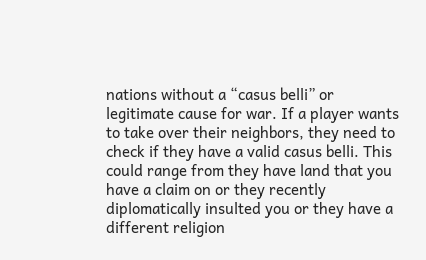nations without a “casus belli” or legitimate cause for war. If a player wants to take over their neighbors, they need to check if they have a valid casus belli. This could range from they have land that you have a claim on or they recently diplomatically insulted you or they have a different religion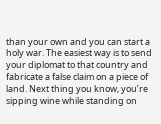than your own and you can start a holy war. The easiest way is to send your diplomat to that country and fabricate a false claim on a piece of land. Next thing you know, you’re sipping wine while standing on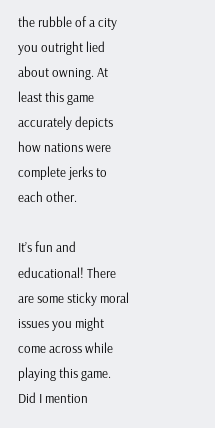the rubble of a city you outright lied about owning. At least this game accurately depicts how nations were complete jerks to each other.

It’s fun and educational! There are some sticky moral issues you might come across while playing this game. Did I mention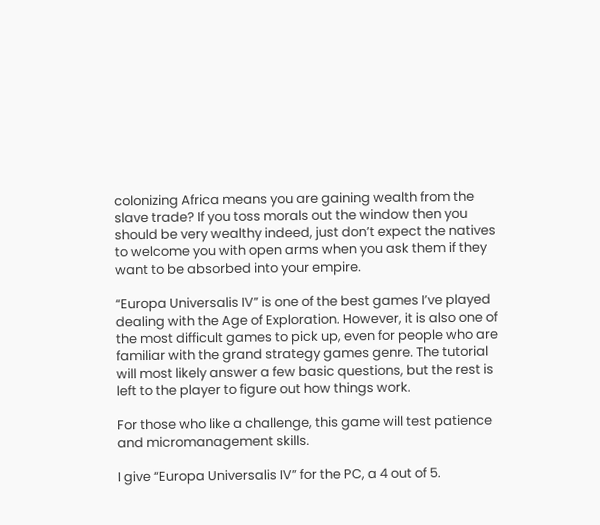colonizing Africa means you are gaining wealth from the slave trade? If you toss morals out the window then you should be very wealthy indeed, just don’t expect the natives to welcome you with open arms when you ask them if they want to be absorbed into your empire.

“Europa Universalis IV” is one of the best games I’ve played dealing with the Age of Exploration. However, it is also one of the most difficult games to pick up, even for people who are familiar with the grand strategy games genre. The tutorial will most likely answer a few basic questions, but the rest is left to the player to figure out how things work.

For those who like a challenge, this game will test patience and micromanagement skills.

I give “Europa Universalis IV” for the PC, a 4 out of 5.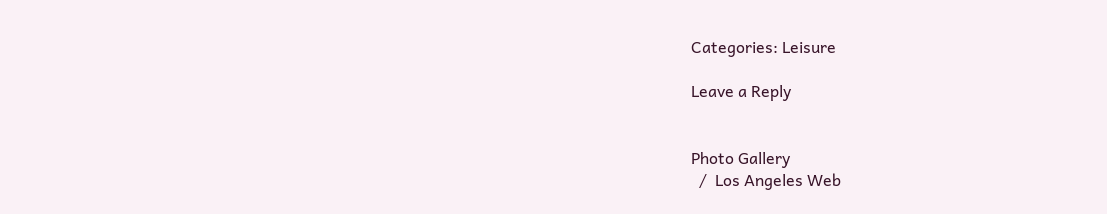Categories: Leisure

Leave a Reply


Photo Gallery
  /  Los Angeles Web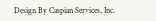Design By Caspian Services, Inc.